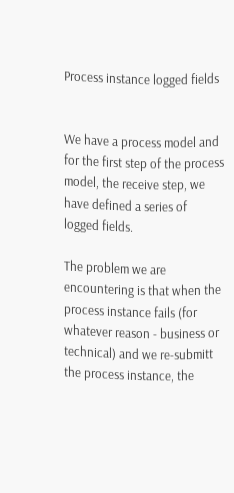Process instance logged fields


We have a process model and for the first step of the process model, the receive step, we have defined a series of logged fields.

The problem we are encountering is that when the process instance fails (for whatever reason - business or technical) and we re-submitt the process instance, the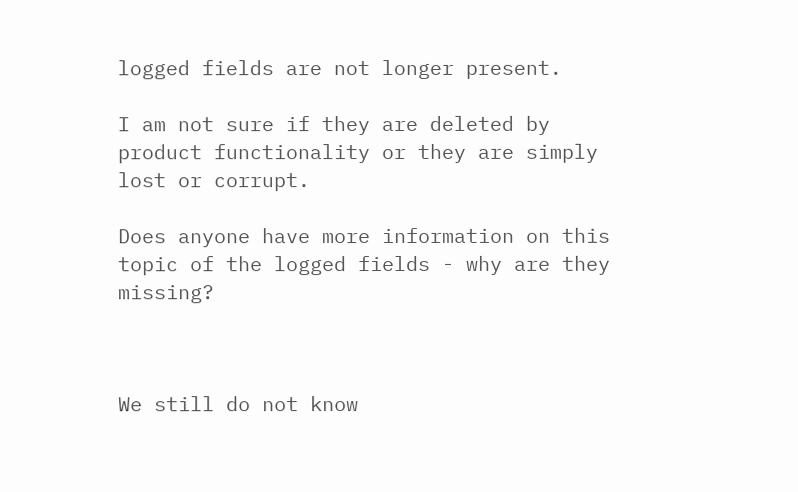logged fields are not longer present.

I am not sure if they are deleted by product functionality or they are simply lost or corrupt.

Does anyone have more information on this topic of the logged fields - why are they missing?



We still do not know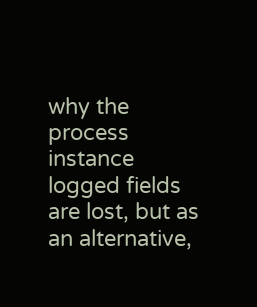why the process instance logged fields are lost, but as an alternative,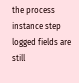the process instance step logged fields are still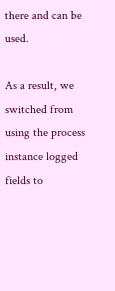there and can be used.

As a result, we switched from using the process instance logged fields to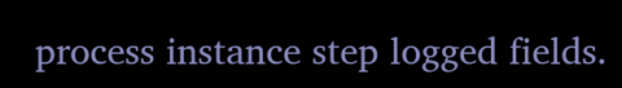process instance step logged fields.